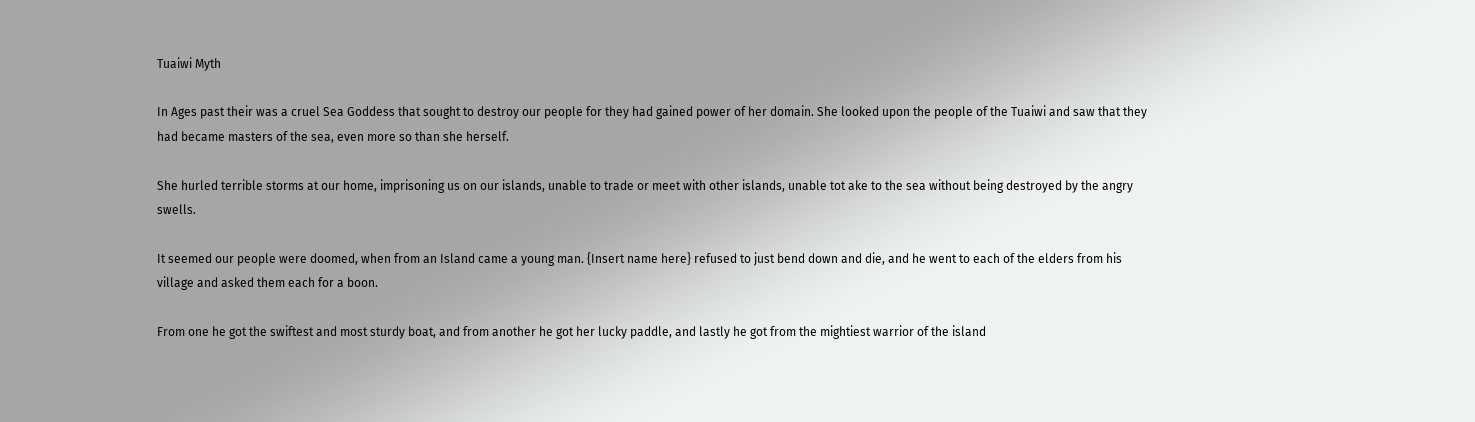Tuaiwi Myth

In Ages past their was a cruel Sea Goddess that sought to destroy our people for they had gained power of her domain. She looked upon the people of the Tuaiwi and saw that they had became masters of the sea, even more so than she herself.

She hurled terrible storms at our home, imprisoning us on our islands, unable to trade or meet with other islands, unable tot ake to the sea without being destroyed by the angry swells.

It seemed our people were doomed, when from an Island came a young man. {Insert name here} refused to just bend down and die, and he went to each of the elders from his village and asked them each for a boon.

From one he got the swiftest and most sturdy boat, and from another he got her lucky paddle, and lastly he got from the mightiest warrior of the island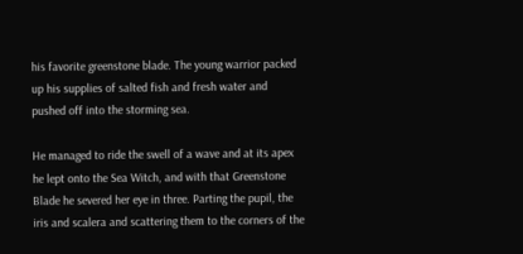his favorite greenstone blade. The young warrior packed up his supplies of salted fish and fresh water and pushed off into the storming sea.

He managed to ride the swell of a wave and at its apex he lept onto the Sea Witch, and with that Greenstone Blade he severed her eye in three. Parting the pupil, the iris and scalera and scattering them to the corners of the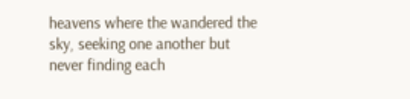heavens where the wandered the sky, seeking one another but never finding each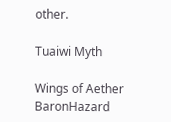other.

Tuaiwi Myth

Wings of Aether BaronHazard